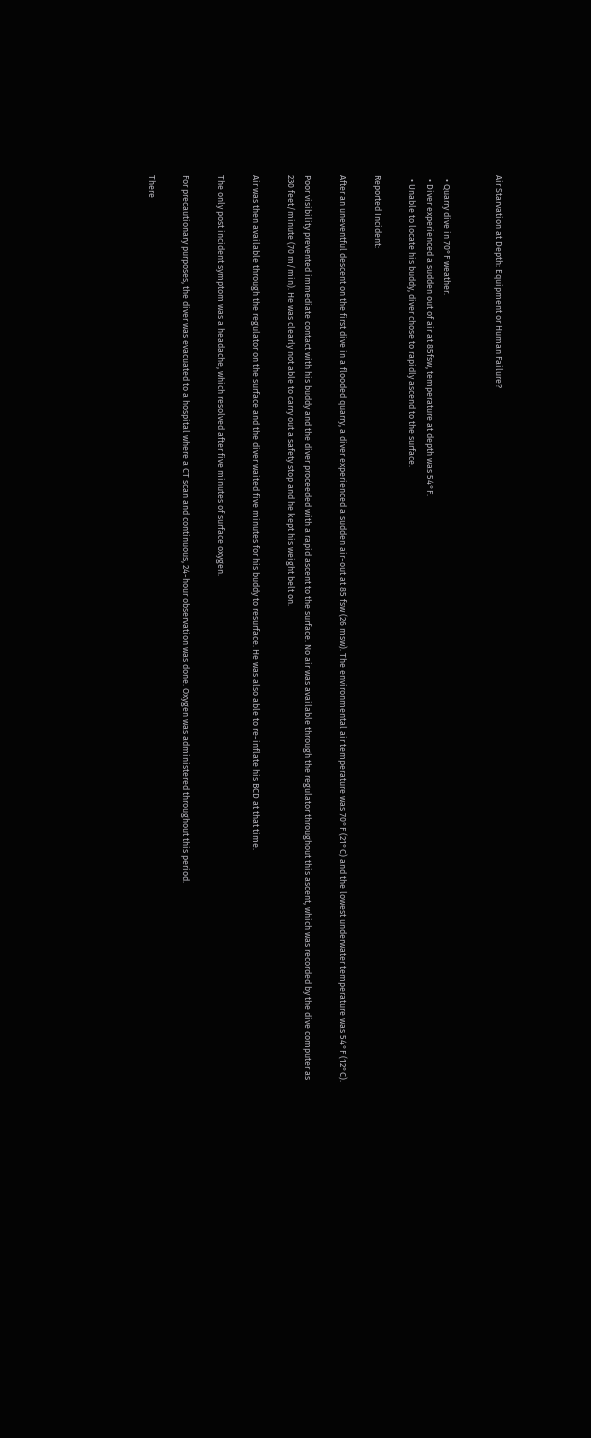Air Starvation at Depth: Equipment or Human Failure?


  • Quarry dive in 70°F weather.
  • Diver experienced a sudden out of air at 85fsw, temperature at depth was 54°F.
  • Unable to locate his buddy, diver chose to rapidly ascend to the surface.

Reported Incident:

After an uneventful descent on the first dive in a flooded quarry, a diver experienced a sudden air-out at 85 fsw (26 msw). The environmental air temperature was 70°F (21°C) and the lowest underwater temperature was 54°F (12°C).

Poor visibility prevented immediate contact with his buddy and the diver proceeded with a rapid ascent to the surface. No air was available through the regulator throughout this ascent, which was recorded by the dive computer as 230 feet/minute (70 m/min). He was clearly not able to carry out a safety stop and he kept his weight belt on.

Air was then available through the regulator on the surface and the diver waited five minutes for his buddy to resurface. He was also able to re-inflate his BCD at that time.

The only post incident symptom was a headache, which resolved after five minutes of surface oxygen.

For precautionary purposes, the diver was evacuated to a hospital where a CT scan and continuous, 24-hour observation was done. Oxygen was administered throughout this period.

There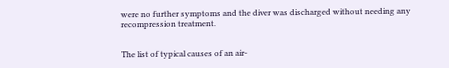were no further symptoms and the diver was discharged without needing any recompression treatment.


The list of typical causes of an air-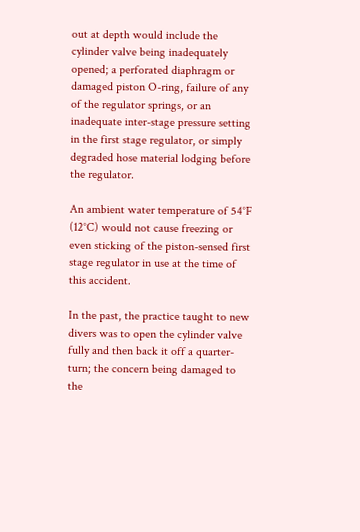out at depth would include the cylinder valve being inadequately opened; a perforated diaphragm or damaged piston O-ring, failure of any of the regulator springs, or an inadequate inter-stage pressure setting in the first stage regulator, or simply degraded hose material lodging before the regulator.

An ambient water temperature of 54°F (12°C) would not cause freezing or even sticking of the piston-sensed first stage regulator in use at the time of this accident.

In the past, the practice taught to new divers was to open the cylinder valve fully and then back it off a quarter-turn; the concern being damaged to the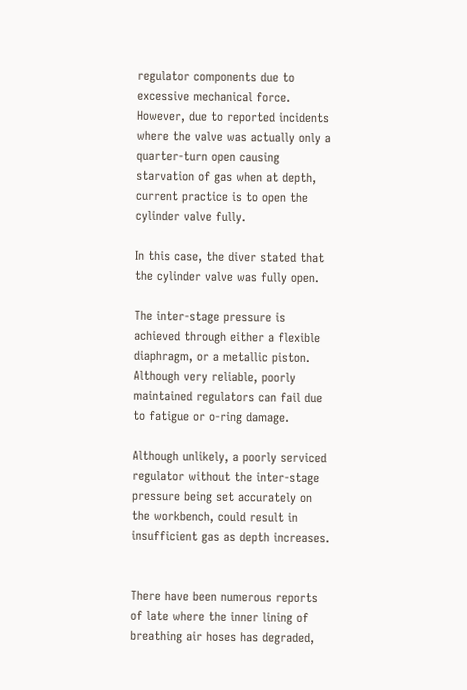regulator components due to excessive mechanical force. However, due to reported incidents where the valve was actually only a quarter-turn open causing starvation of gas when at depth, current practice is to open the cylinder valve fully.

In this case, the diver stated that the cylinder valve was fully open.

The inter-stage pressure is achieved through either a flexible diaphragm, or a metallic piston. Although very reliable, poorly maintained regulators can fail due to fatigue or o-ring damage.

Although unlikely, a poorly serviced regulator without the inter-stage pressure being set accurately on the workbench, could result in insufficient gas as depth increases.


There have been numerous reports of late where the inner lining of breathing air hoses has degraded,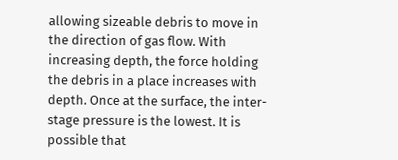allowing sizeable debris to move in the direction of gas flow. With increasing depth, the force holding the debris in a place increases with depth. Once at the surface, the inter-stage pressure is the lowest. It is possible that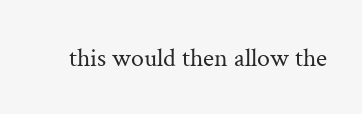this would then allow the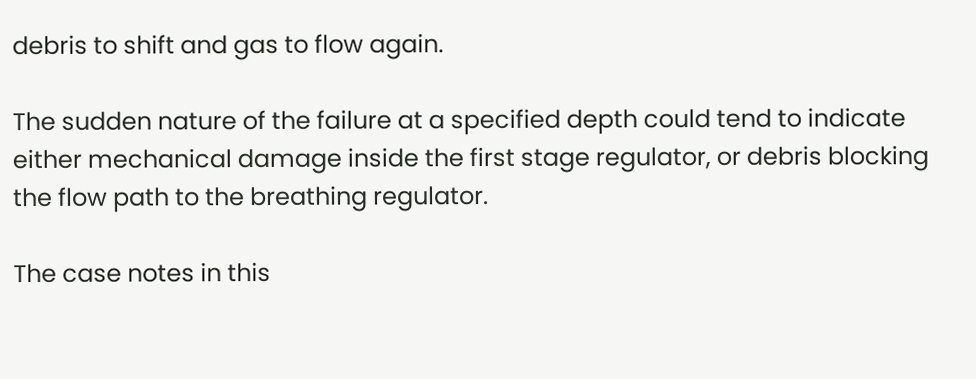debris to shift and gas to flow again.

The sudden nature of the failure at a specified depth could tend to indicate either mechanical damage inside the first stage regulator, or debris blocking the flow path to the breathing regulator.

The case notes in this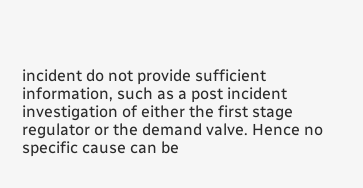incident do not provide sufficient information, such as a post incident investigation of either the first stage regulator or the demand valve. Hence no specific cause can be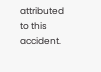attributed to this accident.